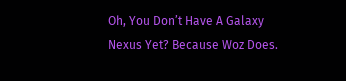Oh, You Don’t Have A Galaxy Nexus Yet? Because Woz Does.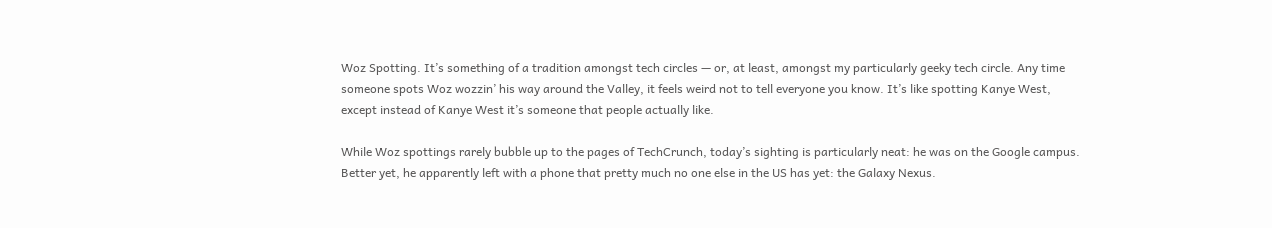Woz Spotting. It’s something of a tradition amongst tech circles — or, at least, amongst my particularly geeky tech circle. Any time someone spots Woz wozzin’ his way around the Valley, it feels weird not to tell everyone you know. It’s like spotting Kanye West, except instead of Kanye West it’s someone that people actually like.

While Woz spottings rarely bubble up to the pages of TechCrunch, today’s sighting is particularly neat: he was on the Google campus. Better yet, he apparently left with a phone that pretty much no one else in the US has yet: the Galaxy Nexus.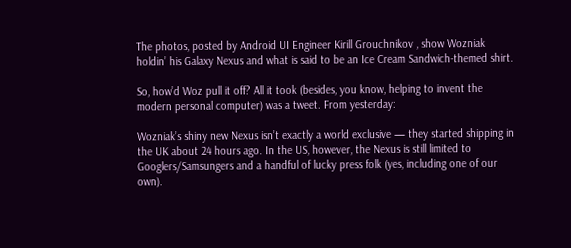The photos, posted by Android UI Engineer Kirill Grouchnikov , show Wozniak holdin’ his Galaxy Nexus and what is said to be an Ice Cream Sandwich-themed shirt.

So, how’d Woz pull it off? All it took (besides, you know, helping to invent the modern personal computer) was a tweet. From yesterday:

Wozniak’s shiny new Nexus isn’t exactly a world exclusive — they started shipping in the UK about 24 hours ago. In the US, however, the Nexus is still limited to Googlers/Samsungers and a handful of lucky press folk (yes, including one of our own).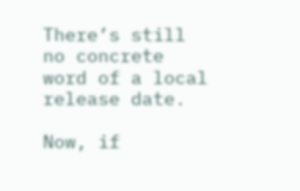There’s still no concrete word of a local release date.

Now, if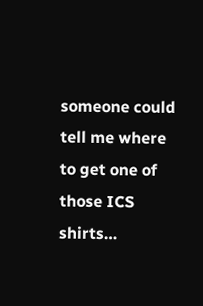someone could tell me where to get one of those ICS shirts…